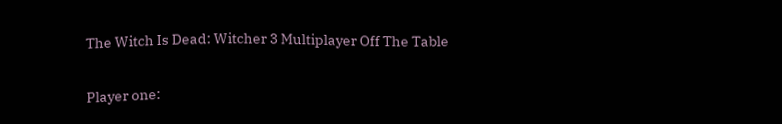The Witch Is Dead: Witcher 3 Multiplayer Off The Table

Player one: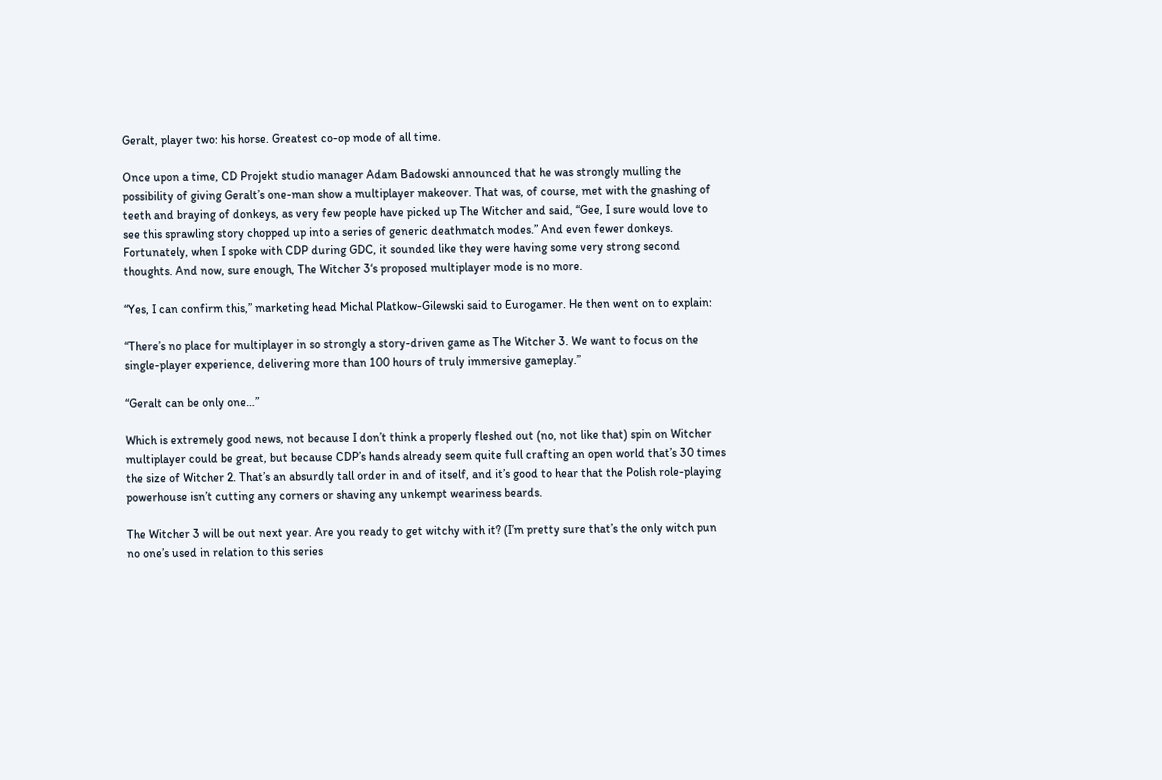Geralt, player two: his horse. Greatest co-op mode of all time.

Once upon a time, CD Projekt studio manager Adam Badowski announced that he was strongly mulling the possibility of giving Geralt’s one-man show a multiplayer makeover. That was, of course, met with the gnashing of teeth and braying of donkeys, as very few people have picked up The Witcher and said, “Gee, I sure would love to see this sprawling story chopped up into a series of generic deathmatch modes.” And even fewer donkeys. Fortunately, when I spoke with CDP during GDC, it sounded like they were having some very strong second thoughts. And now, sure enough, The Witcher 3‘s proposed multiplayer mode is no more.

“Yes, I can confirm this,” marketing head Michal Platkow-Gilewski said to Eurogamer. He then went on to explain:

“There’s no place for multiplayer in so strongly a story-driven game as The Witcher 3. We want to focus on the single-player experience, delivering more than 100 hours of truly immersive gameplay.”

“Geralt can be only one…”

Which is extremely good news, not because I don’t think a properly fleshed out (no, not like that) spin on Witcher multiplayer could be great, but because CDP’s hands already seem quite full crafting an open world that’s 30 times the size of Witcher 2. That’s an absurdly tall order in and of itself, and it’s good to hear that the Polish role-playing powerhouse isn’t cutting any corners or shaving any unkempt weariness beards.

The Witcher 3 will be out next year. Are you ready to get witchy with it? (I’m pretty sure that’s the only witch pun no one’s used in relation to this series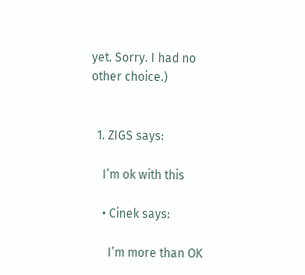yet. Sorry. I had no other choice.)


  1. ZIGS says:

    I’m ok with this

    • Cinek says:

      I’m more than OK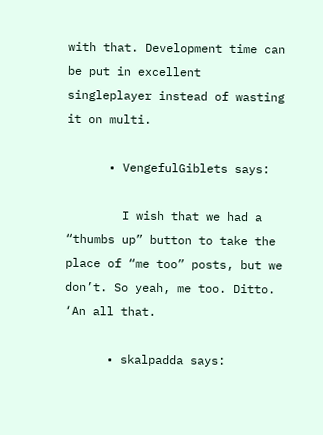with that. Development time can be put in excellent singleplayer instead of wasting it on multi.

      • VengefulGiblets says:

        I wish that we had a “thumbs up” button to take the place of “me too” posts, but we don’t. So yeah, me too. Ditto. ‘An all that.

      • skalpadda says: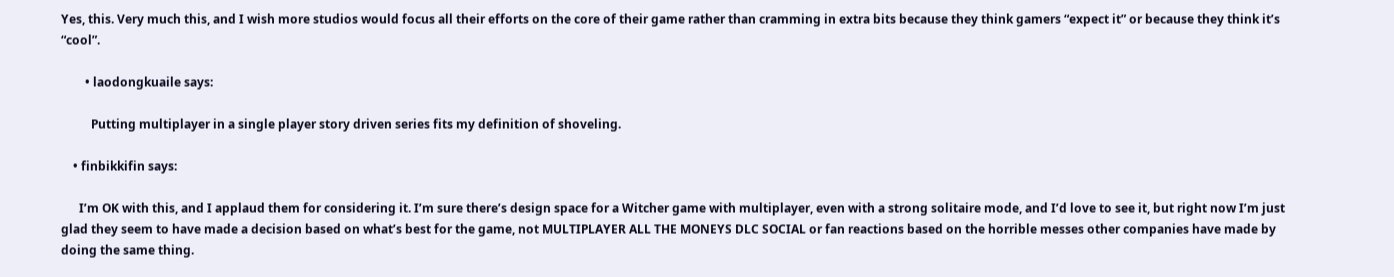Yes, this. Very much this, and I wish more studios would focus all their efforts on the core of their game rather than cramming in extra bits because they think gamers “expect it” or because they think it’s “cool”.

        • laodongkuaile says:

          Putting multiplayer in a single player story driven series fits my definition of shoveling.

    • finbikkifin says:

      I’m OK with this, and I applaud them for considering it. I’m sure there’s design space for a Witcher game with multiplayer, even with a strong solitaire mode, and I’d love to see it, but right now I’m just glad they seem to have made a decision based on what’s best for the game, not MULTIPLAYER ALL THE MONEYS DLC SOCIAL or fan reactions based on the horrible messes other companies have made by doing the same thing.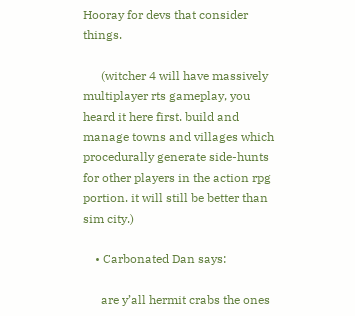Hooray for devs that consider things.

      (witcher 4 will have massively multiplayer rts gameplay, you heard it here first. build and manage towns and villages which procedurally generate side-hunts for other players in the action rpg portion. it will still be better than sim city.)

    • Carbonated Dan says:

      are y’all hermit crabs the ones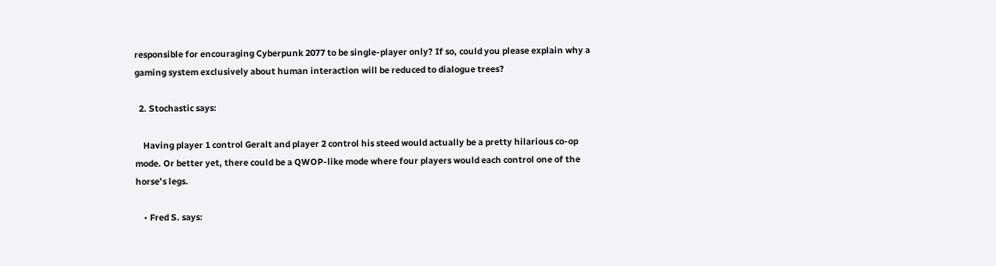responsible for encouraging Cyberpunk 2077 to be single-player only? If so, could you please explain why a gaming system exclusively about human interaction will be reduced to dialogue trees?

  2. Stochastic says:

    Having player 1 control Geralt and player 2 control his steed would actually be a pretty hilarious co-op mode. Or better yet, there could be a QWOP-like mode where four players would each control one of the horse’s legs.

    • Fred S. says: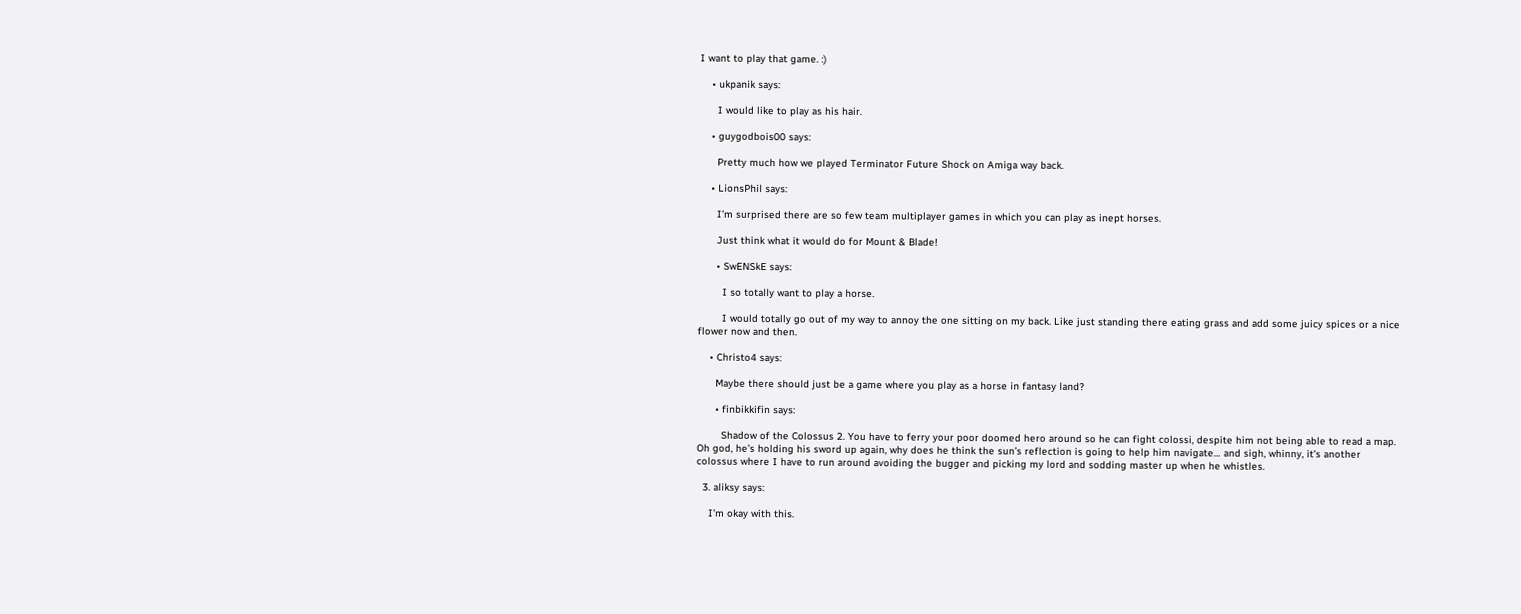I want to play that game. :)

    • ukpanik says:

      I would like to play as his hair.

    • guygodbois00 says:

      Pretty much how we played Terminator Future Shock on Amiga way back.

    • LionsPhil says:

      I’m surprised there are so few team multiplayer games in which you can play as inept horses.

      Just think what it would do for Mount & Blade!

      • SwENSkE says:

        I so totally want to play a horse.

        I would totally go out of my way to annoy the one sitting on my back. Like just standing there eating grass and add some juicy spices or a nice flower now and then.

    • Christo4 says:

      Maybe there should just be a game where you play as a horse in fantasy land?

      • finbikkifin says:

        Shadow of the Colossus 2. You have to ferry your poor doomed hero around so he can fight colossi, despite him not being able to read a map. Oh god, he’s holding his sword up again, why does he think the sun’s reflection is going to help him navigate… and sigh, whinny, it’s another colossus where I have to run around avoiding the bugger and picking my lord and sodding master up when he whistles.

  3. aliksy says:

    I’m okay with this.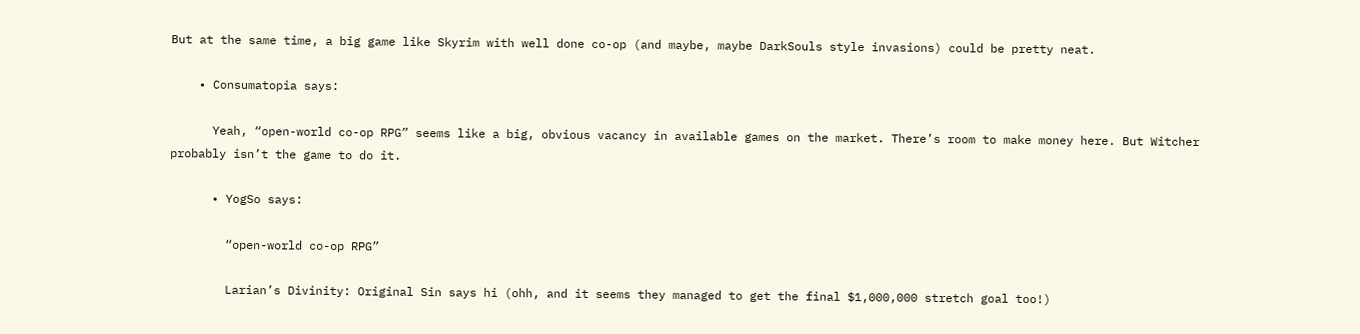But at the same time, a big game like Skyrim with well done co-op (and maybe, maybe DarkSouls style invasions) could be pretty neat.

    • Consumatopia says:

      Yeah, “open-world co-op RPG” seems like a big, obvious vacancy in available games on the market. There’s room to make money here. But Witcher probably isn’t the game to do it.

      • YogSo says:

        “open-world co-op RPG”

        Larian’s Divinity: Original Sin says hi (ohh, and it seems they managed to get the final $1,000,000 stretch goal too!)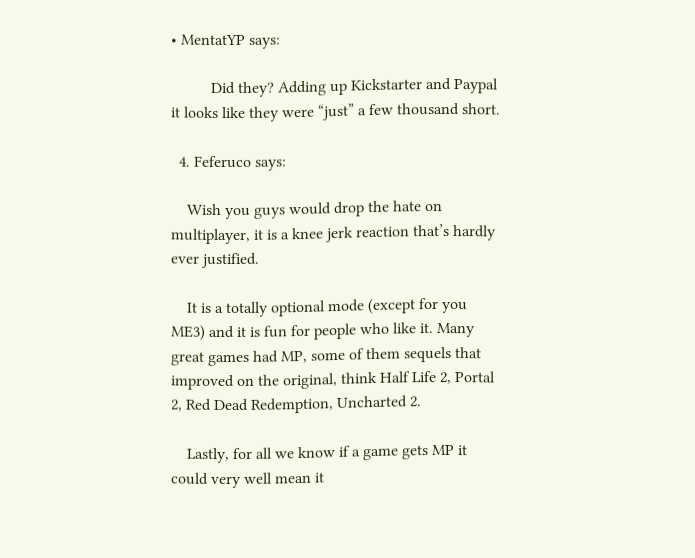• MentatYP says:

          Did they? Adding up Kickstarter and Paypal it looks like they were “just” a few thousand short.

  4. Feferuco says:

    Wish you guys would drop the hate on multiplayer, it is a knee jerk reaction that’s hardly ever justified.

    It is a totally optional mode (except for you ME3) and it is fun for people who like it. Many great games had MP, some of them sequels that improved on the original, think Half Life 2, Portal 2, Red Dead Redemption, Uncharted 2.

    Lastly, for all we know if a game gets MP it could very well mean it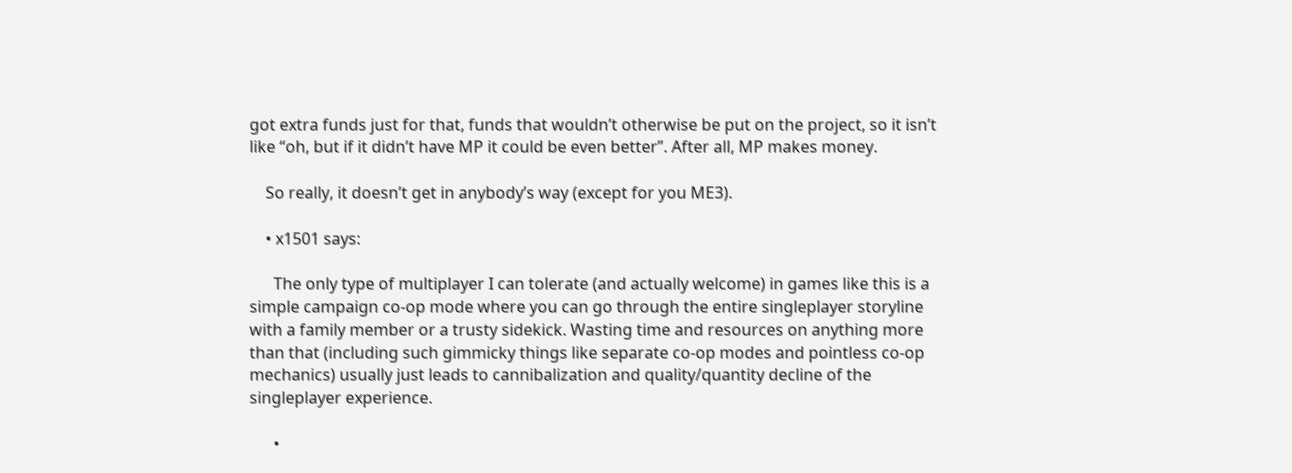got extra funds just for that, funds that wouldn’t otherwise be put on the project, so it isn’t like “oh, but if it didn’t have MP it could be even better”. After all, MP makes money.

    So really, it doesn’t get in anybody’s way (except for you ME3).

    • x1501 says:

      The only type of multiplayer I can tolerate (and actually welcome) in games like this is a simple campaign co-op mode where you can go through the entire singleplayer storyline with a family member or a trusty sidekick. Wasting time and resources on anything more than that (including such gimmicky things like separate co-op modes and pointless co-op mechanics) usually just leads to cannibalization and quality/quantity decline of the singleplayer experience.

      •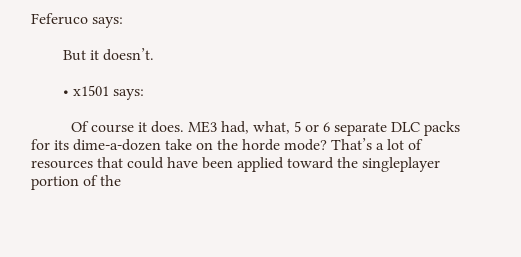Feferuco says:

        But it doesn’t.

        • x1501 says:

          Of course it does. ME3 had, what, 5 or 6 separate DLC packs for its dime-a-dozen take on the horde mode? That’s a lot of resources that could have been applied toward the singleplayer portion of the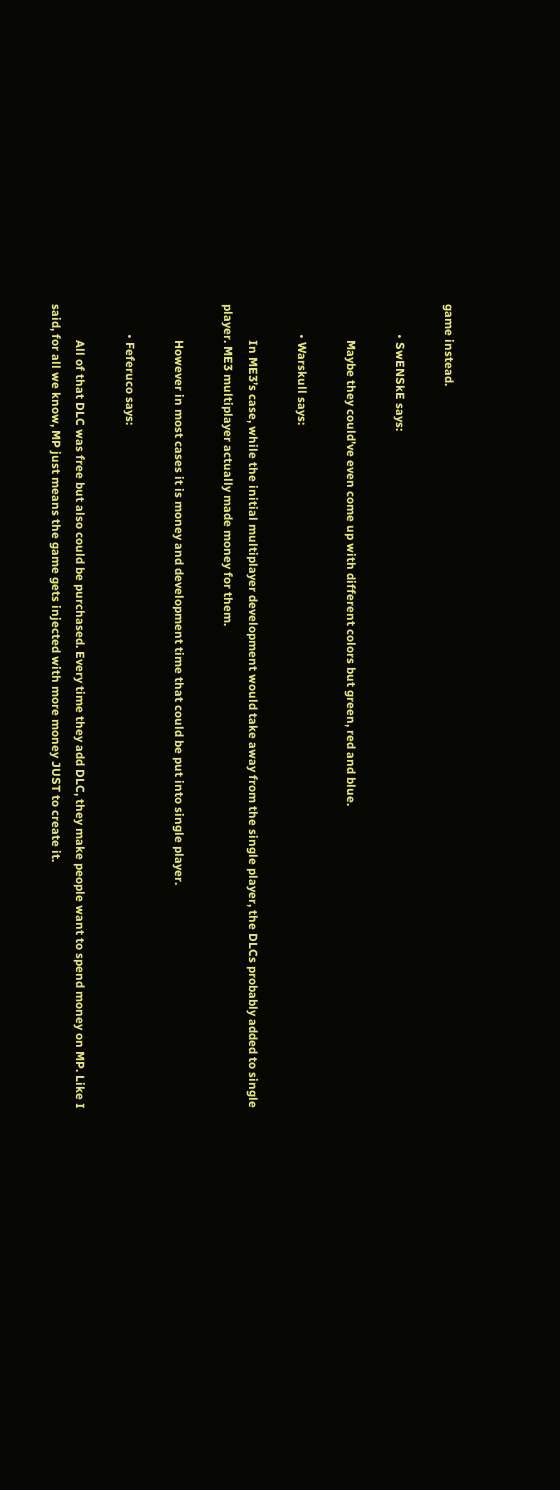game instead.

          • SwENSkE says:

            Maybe they could’ve even come up with different colors but green, red and blue.

          • Warskull says:

            In ME3’s case, while the initial multiplayer development would take away from the single player, the DLCs probably added to single player. ME3 multiplayer actually made money for them.

            However in most cases it is money and development time that could be put into single player.

          • Feferuco says:

            All of that DLC was free but also could be purchased. Every time they add DLC, they make people want to spend money on MP. Like I said, for all we know, MP just means the game gets injected with more money JUST to create it.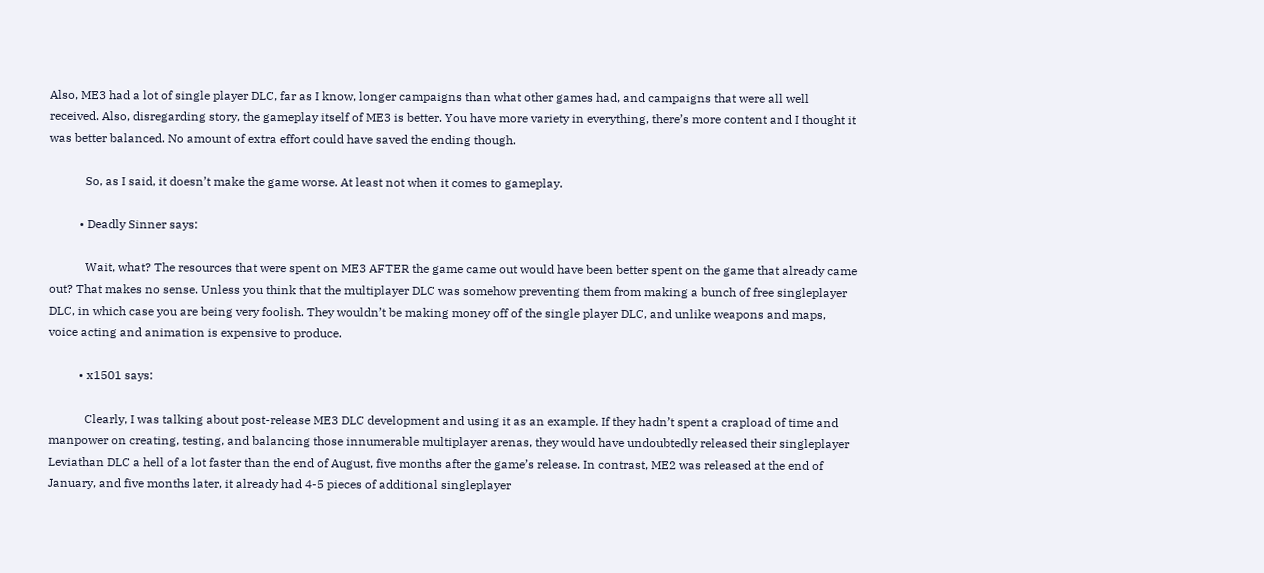Also, ME3 had a lot of single player DLC, far as I know, longer campaigns than what other games had, and campaigns that were all well received. Also, disregarding story, the gameplay itself of ME3 is better. You have more variety in everything, there’s more content and I thought it was better balanced. No amount of extra effort could have saved the ending though.

            So, as I said, it doesn’t make the game worse. At least not when it comes to gameplay.

          • Deadly Sinner says:

            Wait, what? The resources that were spent on ME3 AFTER the game came out would have been better spent on the game that already came out? That makes no sense. Unless you think that the multiplayer DLC was somehow preventing them from making a bunch of free singleplayer DLC, in which case you are being very foolish. They wouldn’t be making money off of the single player DLC, and unlike weapons and maps, voice acting and animation is expensive to produce.

          • x1501 says:

            Clearly, I was talking about post-release ME3 DLC development and using it as an example. If they hadn’t spent a crapload of time and manpower on creating, testing, and balancing those innumerable multiplayer arenas, they would have undoubtedly released their singleplayer Leviathan DLC a hell of a lot faster than the end of August, five months after the game’s release. In contrast, ME2 was released at the end of January, and five months later, it already had 4-5 pieces of additional singleplayer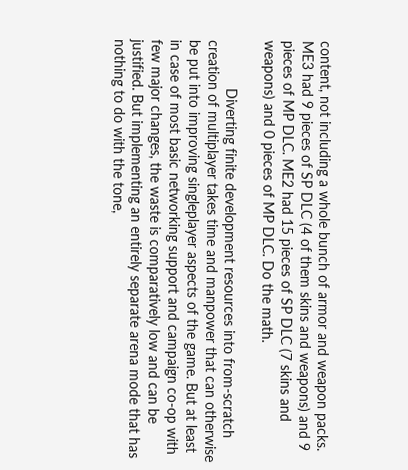content, not including a whole bunch of armor and weapon packs. ME3 had 9 pieces of SP DLC (4 of them skins and weapons) and 9 pieces of MP DLC. ME2 had 15 pieces of SP DLC (7 skins and weapons) and 0 pieces of MP DLC. Do the math.

            Diverting finite development resources into from-scratch creation of multiplayer takes time and manpower that can otherwise be put into improving singleplayer aspects of the game. But at least in case of most basic networking support and campaign co-op with few major changes, the waste is comparatively low and can be justified. But implementing an entirely separate arena mode that has nothing to do with the tone,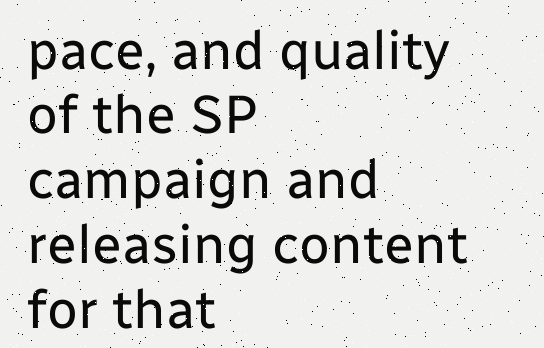pace, and quality of the SP campaign and releasing content for that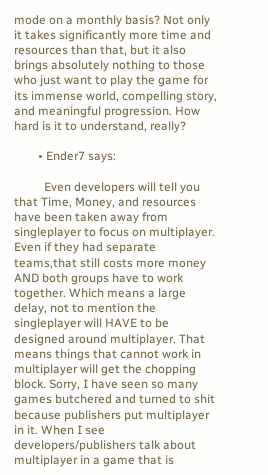mode on a monthly basis? Not only it takes significantly more time and resources than that, but it also brings absolutely nothing to those who just want to play the game for its immense world, compelling story, and meaningful progression. How hard is it to understand, really?

        • Ender7 says:

          Even developers will tell you that Time, Money, and resources have been taken away from singleplayer to focus on multiplayer. Even if they had separate teams,that still costs more money AND both groups have to work together. Which means a large delay, not to mention the singleplayer will HAVE to be designed around multiplayer. That means things that cannot work in multiplayer will get the chopping block. Sorry, I have seen so many games butchered and turned to shit because publishers put multiplayer in it. When I see developers/publishers talk about multiplayer in a game that is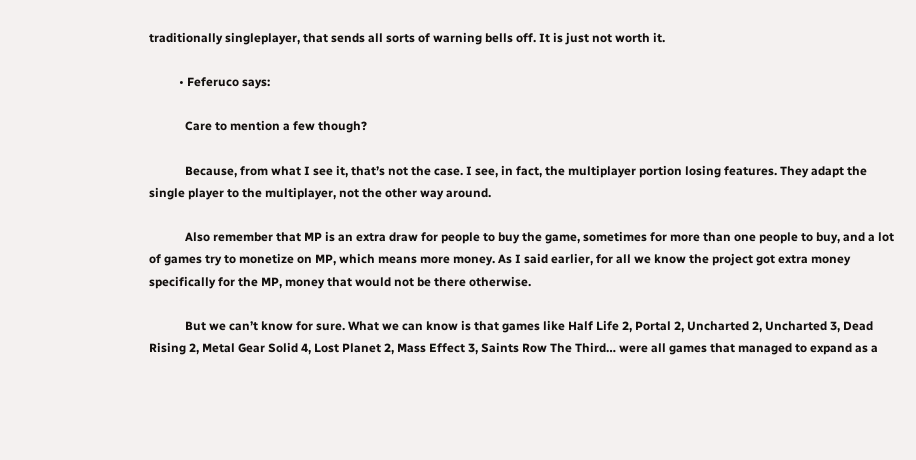traditionally singleplayer, that sends all sorts of warning bells off. It is just not worth it.

          • Feferuco says:

            Care to mention a few though?

            Because, from what I see it, that’s not the case. I see, in fact, the multiplayer portion losing features. They adapt the single player to the multiplayer, not the other way around.

            Also remember that MP is an extra draw for people to buy the game, sometimes for more than one people to buy, and a lot of games try to monetize on MP, which means more money. As I said earlier, for all we know the project got extra money specifically for the MP, money that would not be there otherwise.

            But we can’t know for sure. What we can know is that games like Half Life 2, Portal 2, Uncharted 2, Uncharted 3, Dead Rising 2, Metal Gear Solid 4, Lost Planet 2, Mass Effect 3, Saints Row The Third… were all games that managed to expand as a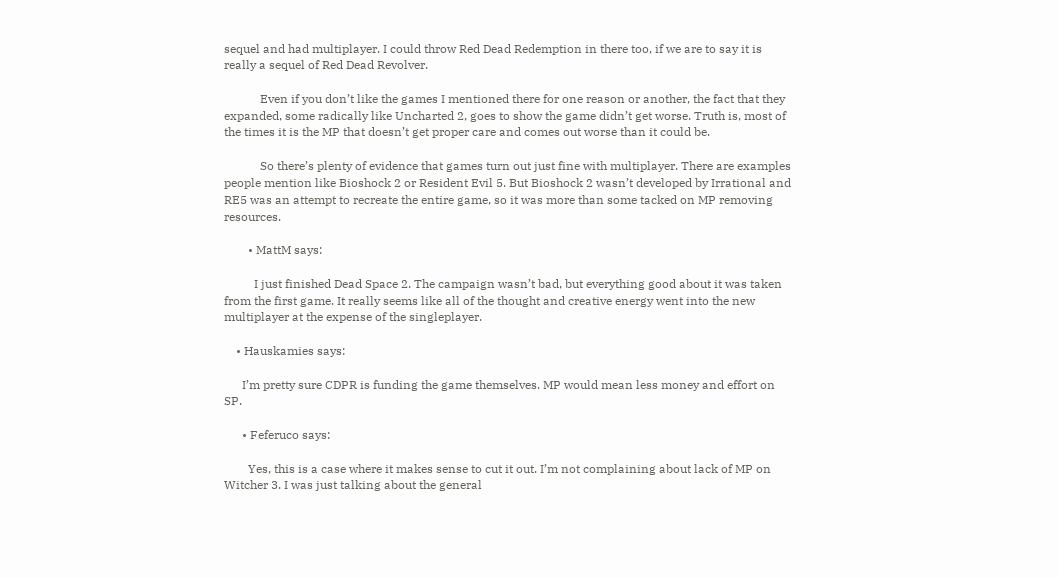sequel and had multiplayer. I could throw Red Dead Redemption in there too, if we are to say it is really a sequel of Red Dead Revolver.

            Even if you don’t like the games I mentioned there for one reason or another, the fact that they expanded, some radically like Uncharted 2, goes to show the game didn’t get worse. Truth is, most of the times it is the MP that doesn’t get proper care and comes out worse than it could be.

            So there’s plenty of evidence that games turn out just fine with multiplayer. There are examples people mention like Bioshock 2 or Resident Evil 5. But Bioshock 2 wasn’t developed by Irrational and RE5 was an attempt to recreate the entire game, so it was more than some tacked on MP removing resources.

        • MattM says:

          I just finished Dead Space 2. The campaign wasn’t bad, but everything good about it was taken from the first game. It really seems like all of the thought and creative energy went into the new multiplayer at the expense of the singleplayer.

    • Hauskamies says:

      I’m pretty sure CDPR is funding the game themselves. MP would mean less money and effort on SP.

      • Feferuco says:

        Yes, this is a case where it makes sense to cut it out. I’m not complaining about lack of MP on Witcher 3. I was just talking about the general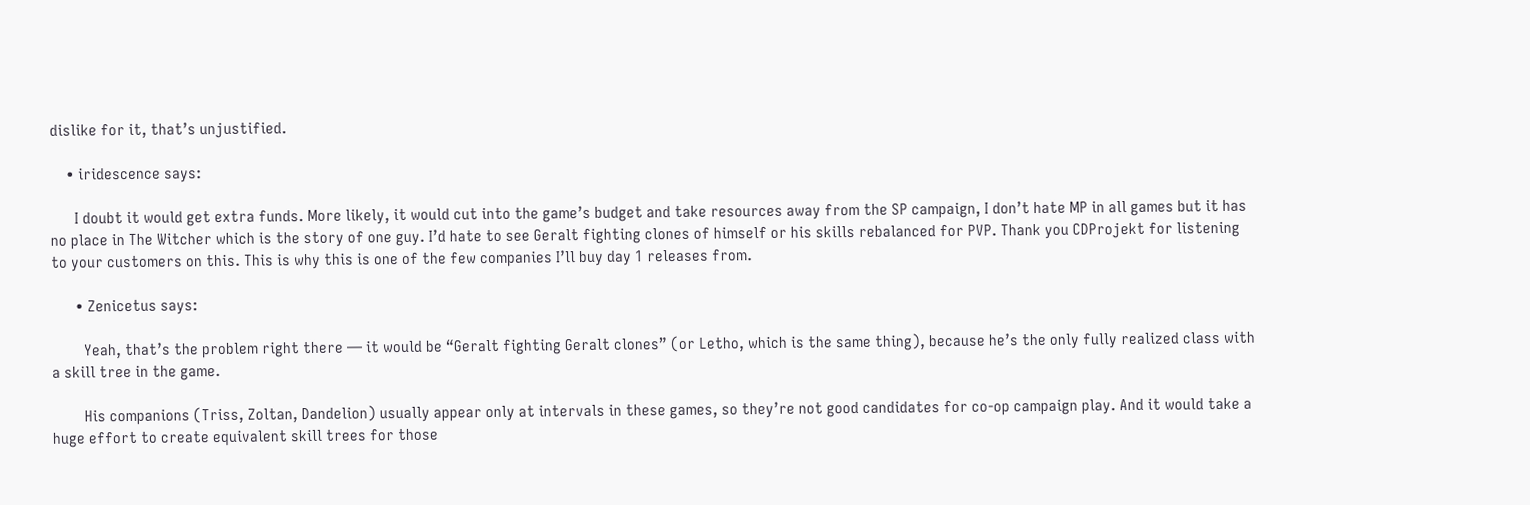dislike for it, that’s unjustified.

    • iridescence says:

      I doubt it would get extra funds. More likely, it would cut into the game’s budget and take resources away from the SP campaign, I don’t hate MP in all games but it has no place in The Witcher which is the story of one guy. I’d hate to see Geralt fighting clones of himself or his skills rebalanced for PVP. Thank you CDProjekt for listening to your customers on this. This is why this is one of the few companies I’ll buy day 1 releases from.

      • Zenicetus says:

        Yeah, that’s the problem right there — it would be “Geralt fighting Geralt clones” (or Letho, which is the same thing), because he’s the only fully realized class with a skill tree in the game.

        His companions (Triss, Zoltan, Dandelion) usually appear only at intervals in these games, so they’re not good candidates for co-op campaign play. And it would take a huge effort to create equivalent skill trees for those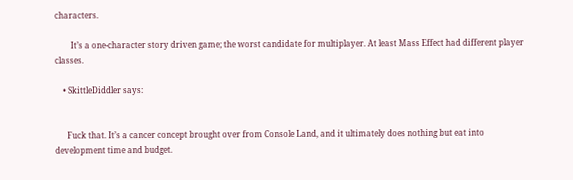characters.

        It’s a one-character story driven game; the worst candidate for multiplayer. At least Mass Effect had different player classes.

    • SkittleDiddler says:


      Fuck that. It’s a cancer concept brought over from Console Land, and it ultimately does nothing but eat into development time and budget.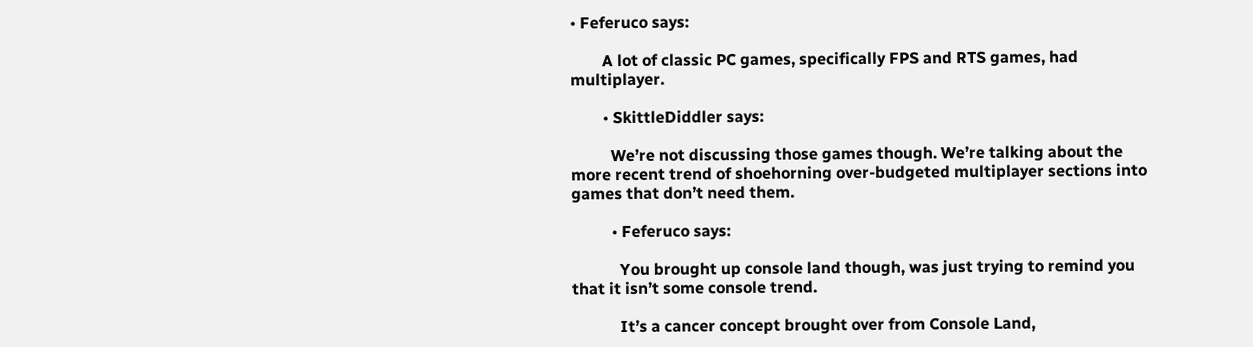• Feferuco says:

        A lot of classic PC games, specifically FPS and RTS games, had multiplayer.

        • SkittleDiddler says:

          We’re not discussing those games though. We’re talking about the more recent trend of shoehorning over-budgeted multiplayer sections into games that don’t need them.

          • Feferuco says:

            You brought up console land though, was just trying to remind you that it isn’t some console trend.

            It’s a cancer concept brought over from Console Land,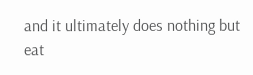and it ultimately does nothing but eat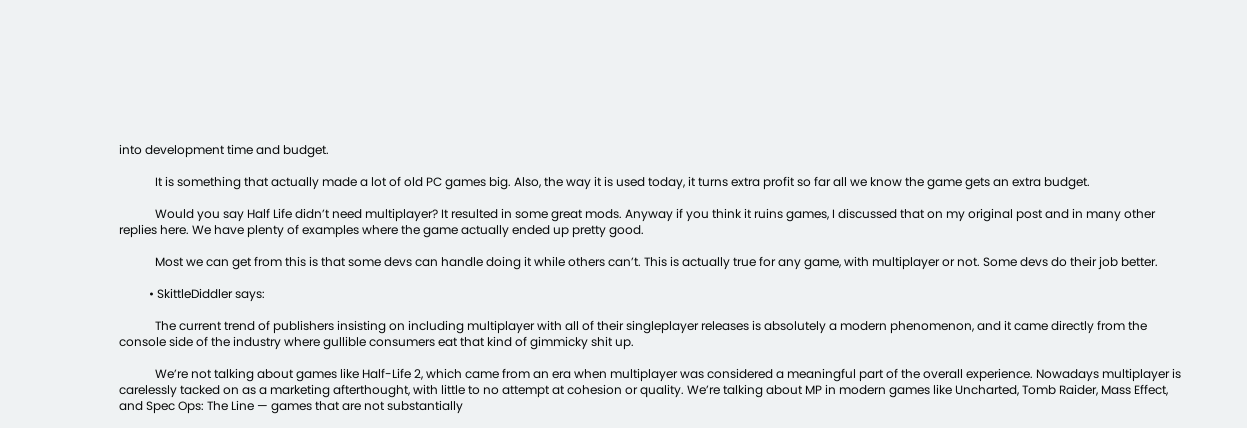into development time and budget.

            It is something that actually made a lot of old PC games big. Also, the way it is used today, it turns extra profit so far all we know the game gets an extra budget.

            Would you say Half Life didn’t need multiplayer? It resulted in some great mods. Anyway if you think it ruins games, I discussed that on my original post and in many other replies here. We have plenty of examples where the game actually ended up pretty good.

            Most we can get from this is that some devs can handle doing it while others can’t. This is actually true for any game, with multiplayer or not. Some devs do their job better.

          • SkittleDiddler says:

            The current trend of publishers insisting on including multiplayer with all of their singleplayer releases is absolutely a modern phenomenon, and it came directly from the console side of the industry where gullible consumers eat that kind of gimmicky shit up.

            We’re not talking about games like Half-Life 2, which came from an era when multiplayer was considered a meaningful part of the overall experience. Nowadays multiplayer is carelessly tacked on as a marketing afterthought, with little to no attempt at cohesion or quality. We’re talking about MP in modern games like Uncharted, Tomb Raider, Mass Effect, and Spec Ops: The Line — games that are not substantially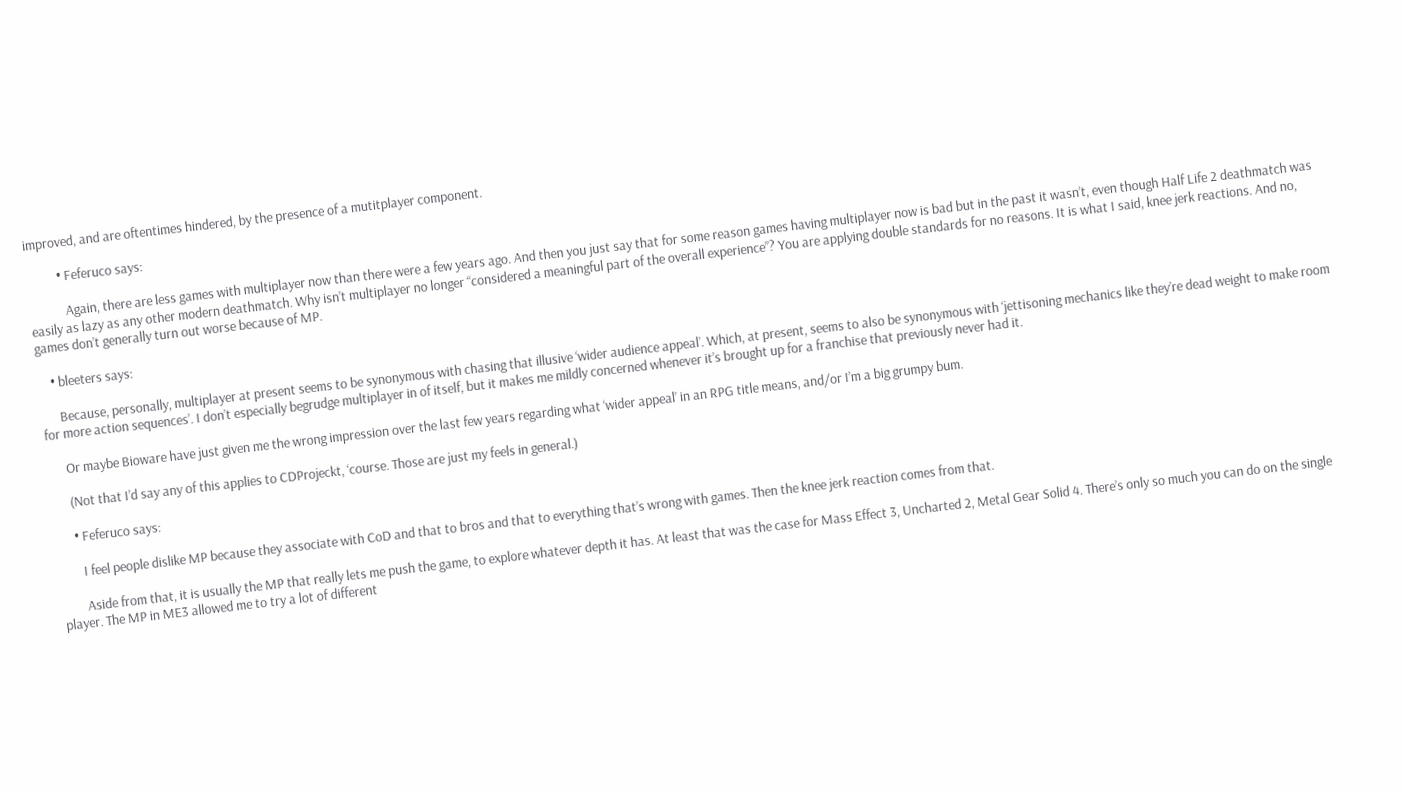improved, and are oftentimes hindered, by the presence of a mutitplayer component.

          • Feferuco says:

            Again, there are less games with multiplayer now than there were a few years ago. And then you just say that for some reason games having multiplayer now is bad but in the past it wasn’t, even though Half Life 2 deathmatch was easily as lazy as any other modern deathmatch. Why isn’t multiplayer no longer “considered a meaningful part of the overall experience”? You are applying double standards for no reasons. It is what I said, knee jerk reactions. And no, games don’t generally turn out worse because of MP.

    • bleeters says:

      Because, personally, multiplayer at present seems to be synonymous with chasing that illusive ‘wider audience appeal’. Which, at present, seems to also be synonymous with ‘jettisoning mechanics like they’re dead weight to make room for more action sequences’. I don’t especially begrudge multiplayer in of itself, but it makes me mildly concerned whenever it’s brought up for a franchise that previously never had it.

      Or maybe Bioware have just given me the wrong impression over the last few years regarding what ‘wider appeal’ in an RPG title means, and/or I’m a big grumpy bum.

      (Not that I’d say any of this applies to CDProjeckt, ‘course. Those are just my feels in general.)

      • Feferuco says:

        I feel people dislike MP because they associate with CoD and that to bros and that to everything that’s wrong with games. Then the knee jerk reaction comes from that.

        Aside from that, it is usually the MP that really lets me push the game, to explore whatever depth it has. At least that was the case for Mass Effect 3, Uncharted 2, Metal Gear Solid 4. There’s only so much you can do on the single player. The MP in ME3 allowed me to try a lot of different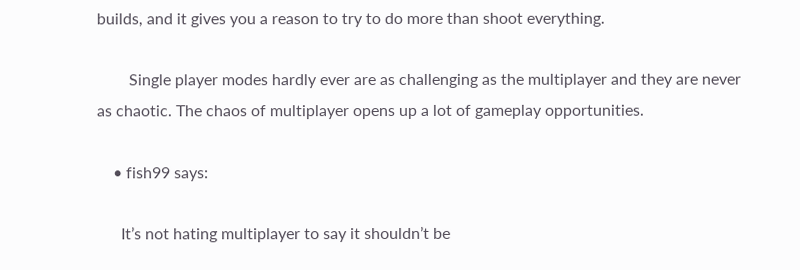builds, and it gives you a reason to try to do more than shoot everything.

        Single player modes hardly ever are as challenging as the multiplayer and they are never as chaotic. The chaos of multiplayer opens up a lot of gameplay opportunities.

    • fish99 says:

      It’s not hating multiplayer to say it shouldn’t be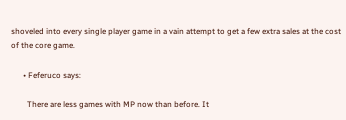shoveled into every single player game in a vain attempt to get a few extra sales at the cost of the core game.

      • Feferuco says:

        There are less games with MP now than before. It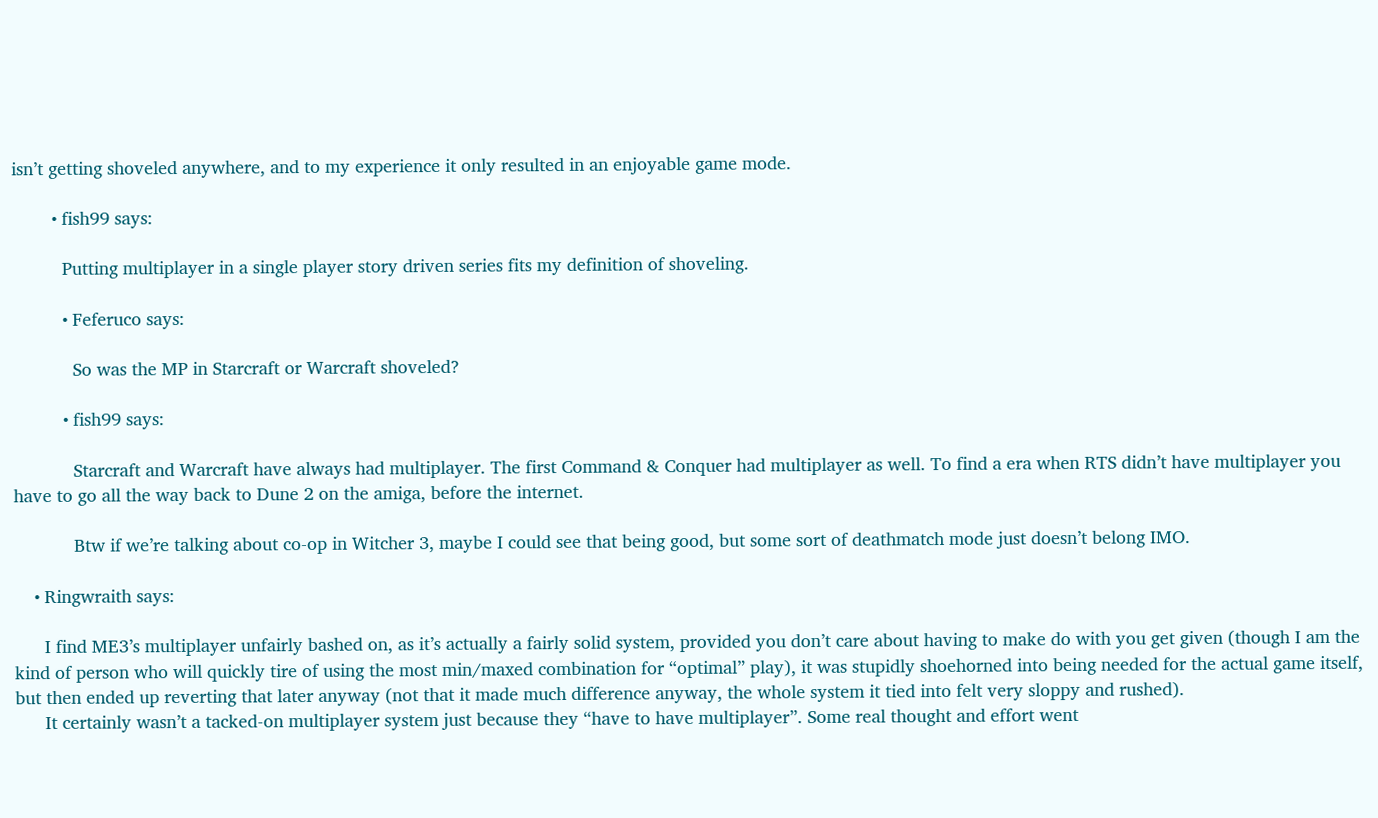isn’t getting shoveled anywhere, and to my experience it only resulted in an enjoyable game mode.

        • fish99 says:

          Putting multiplayer in a single player story driven series fits my definition of shoveling.

          • Feferuco says:

            So was the MP in Starcraft or Warcraft shoveled?

          • fish99 says:

            Starcraft and Warcraft have always had multiplayer. The first Command & Conquer had multiplayer as well. To find a era when RTS didn’t have multiplayer you have to go all the way back to Dune 2 on the amiga, before the internet.

            Btw if we’re talking about co-op in Witcher 3, maybe I could see that being good, but some sort of deathmatch mode just doesn’t belong IMO.

    • Ringwraith says:

      I find ME3’s multiplayer unfairly bashed on, as it’s actually a fairly solid system, provided you don’t care about having to make do with you get given (though I am the kind of person who will quickly tire of using the most min/maxed combination for “optimal” play), it was stupidly shoehorned into being needed for the actual game itself, but then ended up reverting that later anyway (not that it made much difference anyway, the whole system it tied into felt very sloppy and rushed).
      It certainly wasn’t a tacked-on multiplayer system just because they “have to have multiplayer”. Some real thought and effort went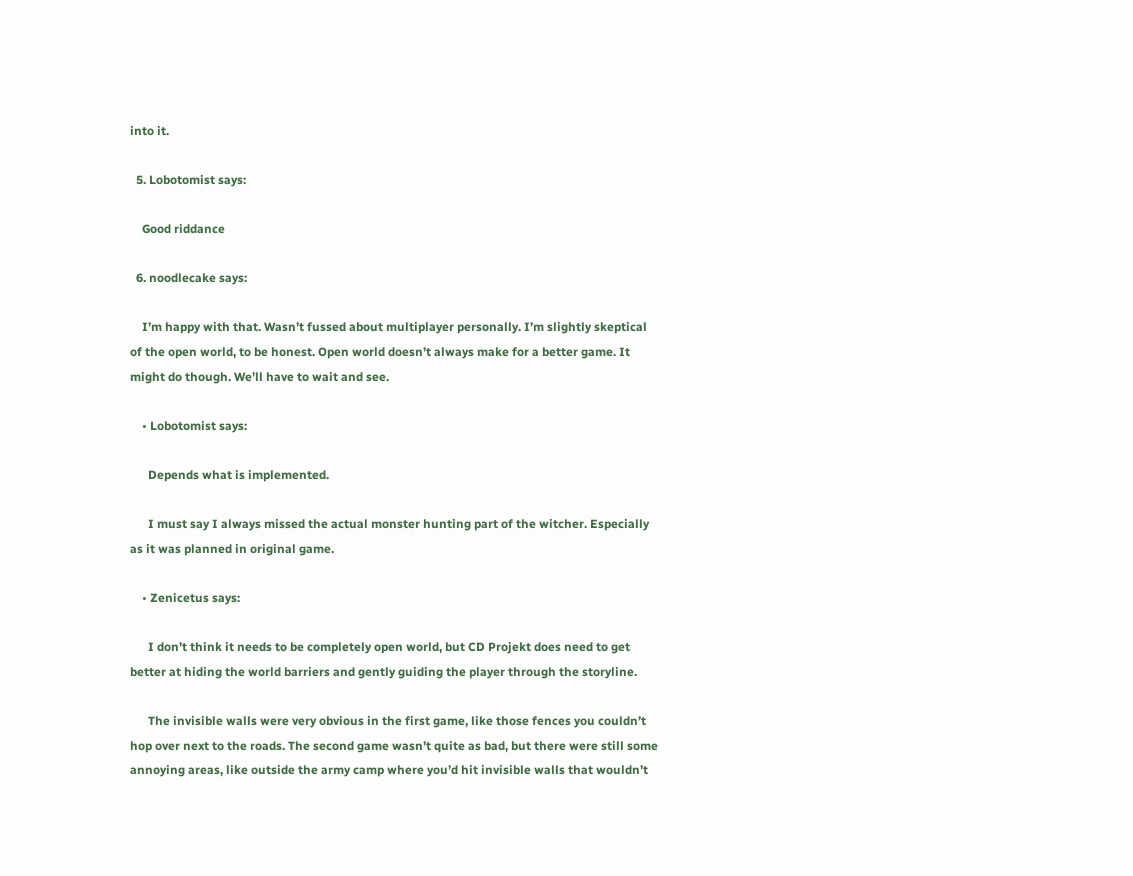into it.

  5. Lobotomist says:

    Good riddance

  6. noodlecake says:

    I’m happy with that. Wasn’t fussed about multiplayer personally. I’m slightly skeptical of the open world, to be honest. Open world doesn’t always make for a better game. It might do though. We’ll have to wait and see.

    • Lobotomist says:

      Depends what is implemented.

      I must say I always missed the actual monster hunting part of the witcher. Especially as it was planned in original game.

    • Zenicetus says:

      I don’t think it needs to be completely open world, but CD Projekt does need to get better at hiding the world barriers and gently guiding the player through the storyline.

      The invisible walls were very obvious in the first game, like those fences you couldn’t hop over next to the roads. The second game wasn’t quite as bad, but there were still some annoying areas, like outside the army camp where you’d hit invisible walls that wouldn’t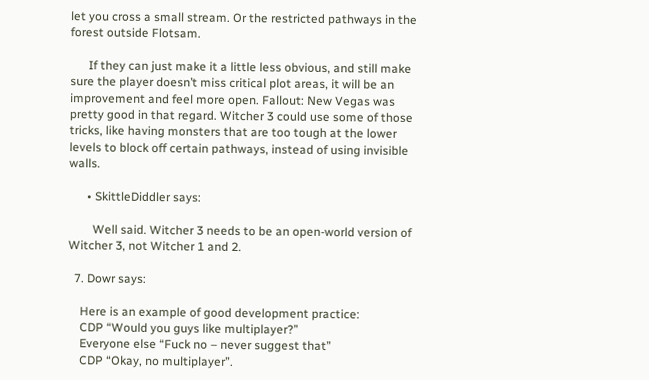let you cross a small stream. Or the restricted pathways in the forest outside Flotsam.

      If they can just make it a little less obvious, and still make sure the player doesn’t miss critical plot areas, it will be an improvement and feel more open. Fallout: New Vegas was pretty good in that regard. Witcher 3 could use some of those tricks, like having monsters that are too tough at the lower levels to block off certain pathways, instead of using invisible walls.

      • SkittleDiddler says:

        Well said. Witcher 3 needs to be an open-world version of Witcher 3, not Witcher 1 and 2.

  7. Dowr says:

    Here is an example of good development practice:
    CDP “Would you guys like multiplayer?”
    Everyone else “Fuck no – never suggest that”
    CDP “Okay, no multiplayer”.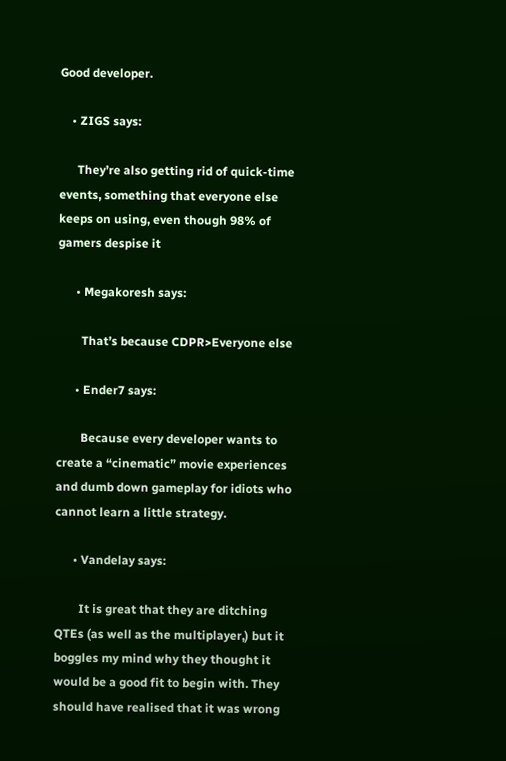Good developer.

    • ZIGS says:

      They’re also getting rid of quick-time events, something that everyone else keeps on using, even though 98% of gamers despise it

      • Megakoresh says:

        That’s because CDPR>Everyone else

      • Ender7 says:

        Because every developer wants to create a “cinematic” movie experiences and dumb down gameplay for idiots who cannot learn a little strategy.

      • Vandelay says:

        It is great that they are ditching QTEs (as well as the multiplayer,) but it boggles my mind why they thought it would be a good fit to begin with. They should have realised that it was wrong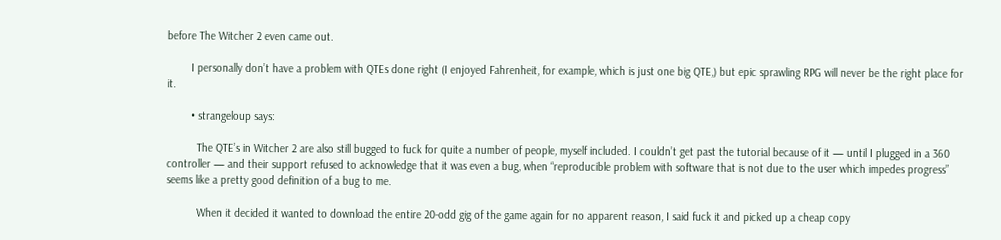before The Witcher 2 even came out.

        I personally don’t have a problem with QTEs done right (I enjoyed Fahrenheit, for example, which is just one big QTE,) but epic sprawling RPG will never be the right place for it.

        • strangeloup says:

          The QTE’s in Witcher 2 are also still bugged to fuck for quite a number of people, myself included. I couldn’t get past the tutorial because of it — until I plugged in a 360 controller — and their support refused to acknowledge that it was even a bug, when “reproducible problem with software that is not due to the user which impedes progress” seems like a pretty good definition of a bug to me.

          When it decided it wanted to download the entire 20-odd gig of the game again for no apparent reason, I said fuck it and picked up a cheap copy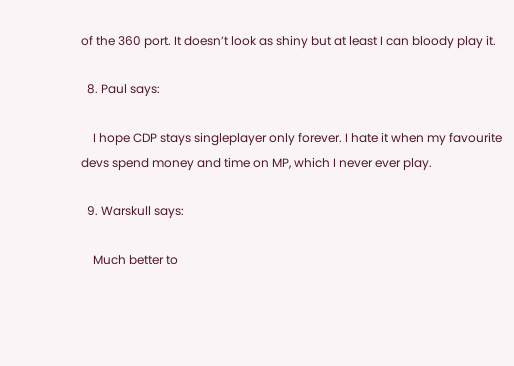of the 360 port. It doesn’t look as shiny but at least I can bloody play it.

  8. Paul says:

    I hope CDP stays singleplayer only forever. I hate it when my favourite devs spend money and time on MP, which I never ever play.

  9. Warskull says:

    Much better to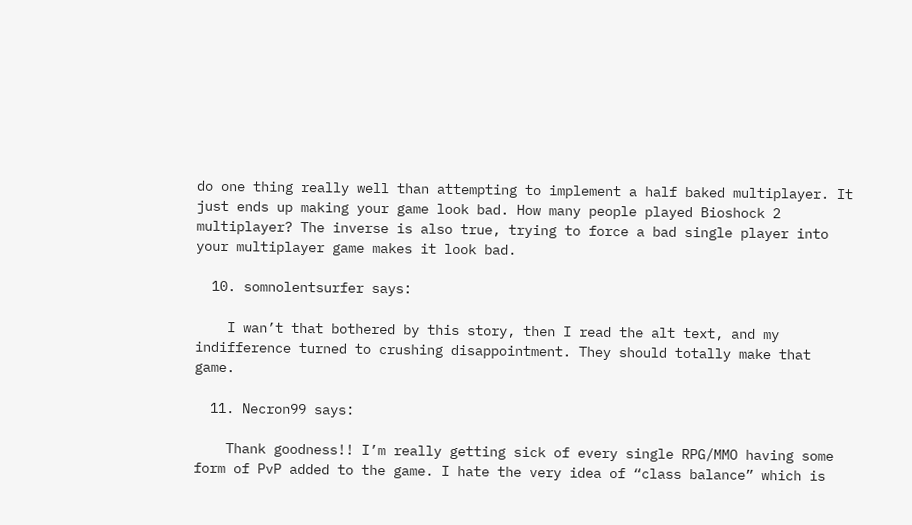do one thing really well than attempting to implement a half baked multiplayer. It just ends up making your game look bad. How many people played Bioshock 2 multiplayer? The inverse is also true, trying to force a bad single player into your multiplayer game makes it look bad.

  10. somnolentsurfer says:

    I wan’t that bothered by this story, then I read the alt text, and my indifference turned to crushing disappointment. They should totally make that game.

  11. Necron99 says:

    Thank goodness!! I’m really getting sick of every single RPG/MMO having some form of PvP added to the game. I hate the very idea of “class balance” which is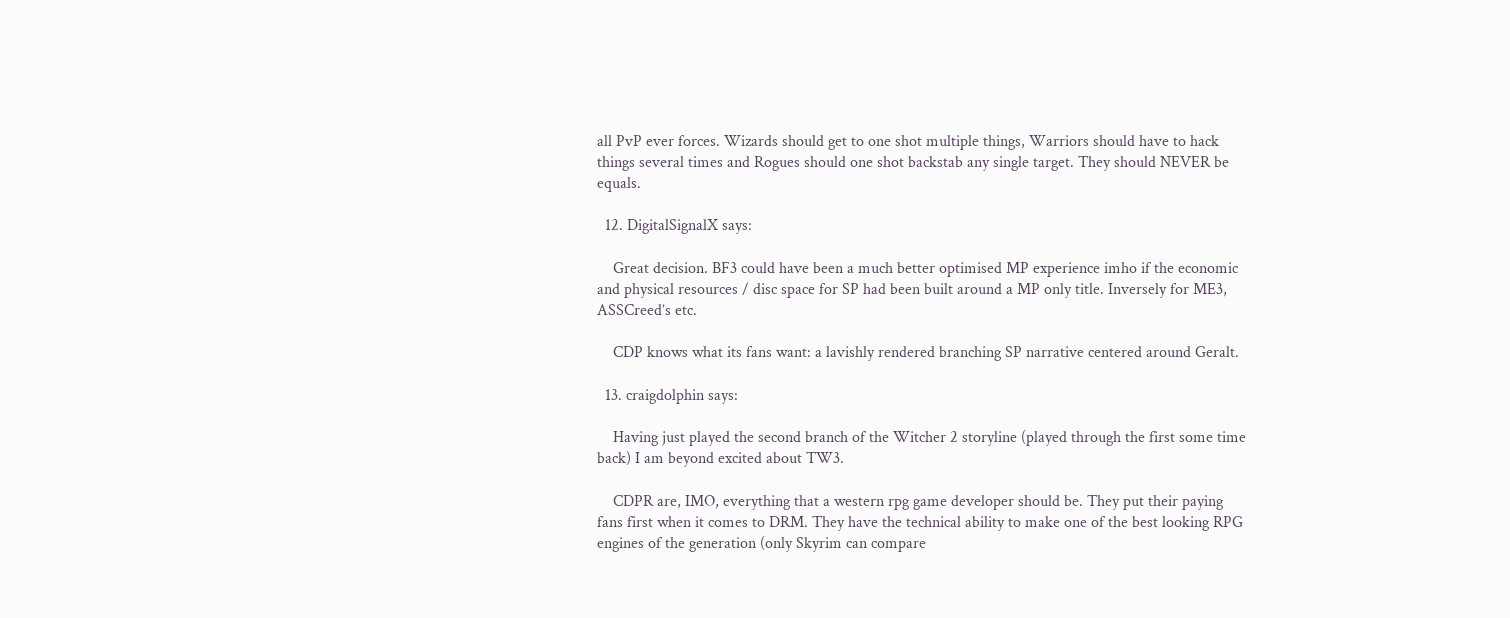all PvP ever forces. Wizards should get to one shot multiple things, Warriors should have to hack things several times and Rogues should one shot backstab any single target. They should NEVER be equals.

  12. DigitalSignalX says:

    Great decision. BF3 could have been a much better optimised MP experience imho if the economic and physical resources / disc space for SP had been built around a MP only title. Inversely for ME3, ASSCreed’s etc.

    CDP knows what its fans want: a lavishly rendered branching SP narrative centered around Geralt.

  13. craigdolphin says:

    Having just played the second branch of the Witcher 2 storyline (played through the first some time back) I am beyond excited about TW3.

    CDPR are, IMO, everything that a western rpg game developer should be. They put their paying fans first when it comes to DRM. They have the technical ability to make one of the best looking RPG engines of the generation (only Skyrim can compare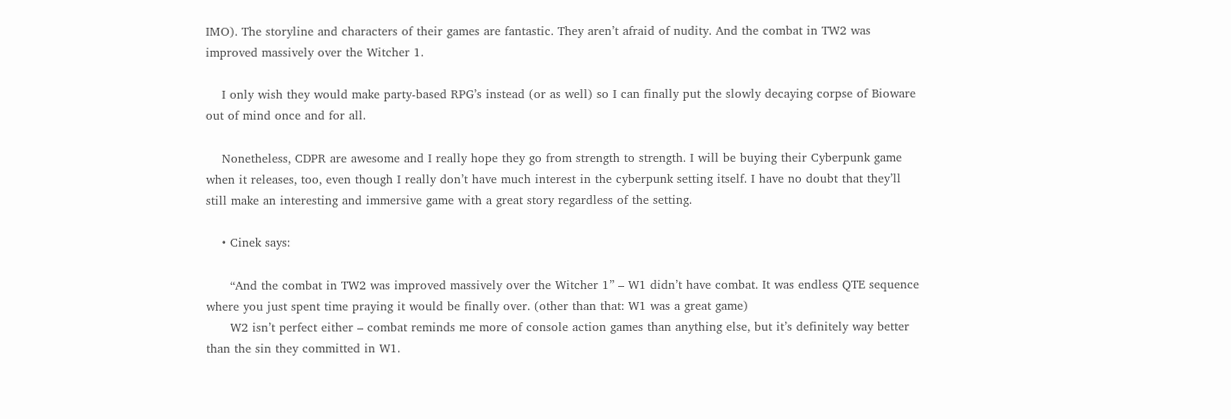IMO). The storyline and characters of their games are fantastic. They aren’t afraid of nudity. And the combat in TW2 was improved massively over the Witcher 1.

    I only wish they would make party-based RPG’s instead (or as well) so I can finally put the slowly decaying corpse of Bioware out of mind once and for all.

    Nonetheless, CDPR are awesome and I really hope they go from strength to strength. I will be buying their Cyberpunk game when it releases, too, even though I really don’t have much interest in the cyberpunk setting itself. I have no doubt that they’ll still make an interesting and immersive game with a great story regardless of the setting.

    • Cinek says:

      “And the combat in TW2 was improved massively over the Witcher 1” – W1 didn’t have combat. It was endless QTE sequence where you just spent time praying it would be finally over. (other than that: W1 was a great game)
      W2 isn’t perfect either – combat reminds me more of console action games than anything else, but it’s definitely way better than the sin they committed in W1.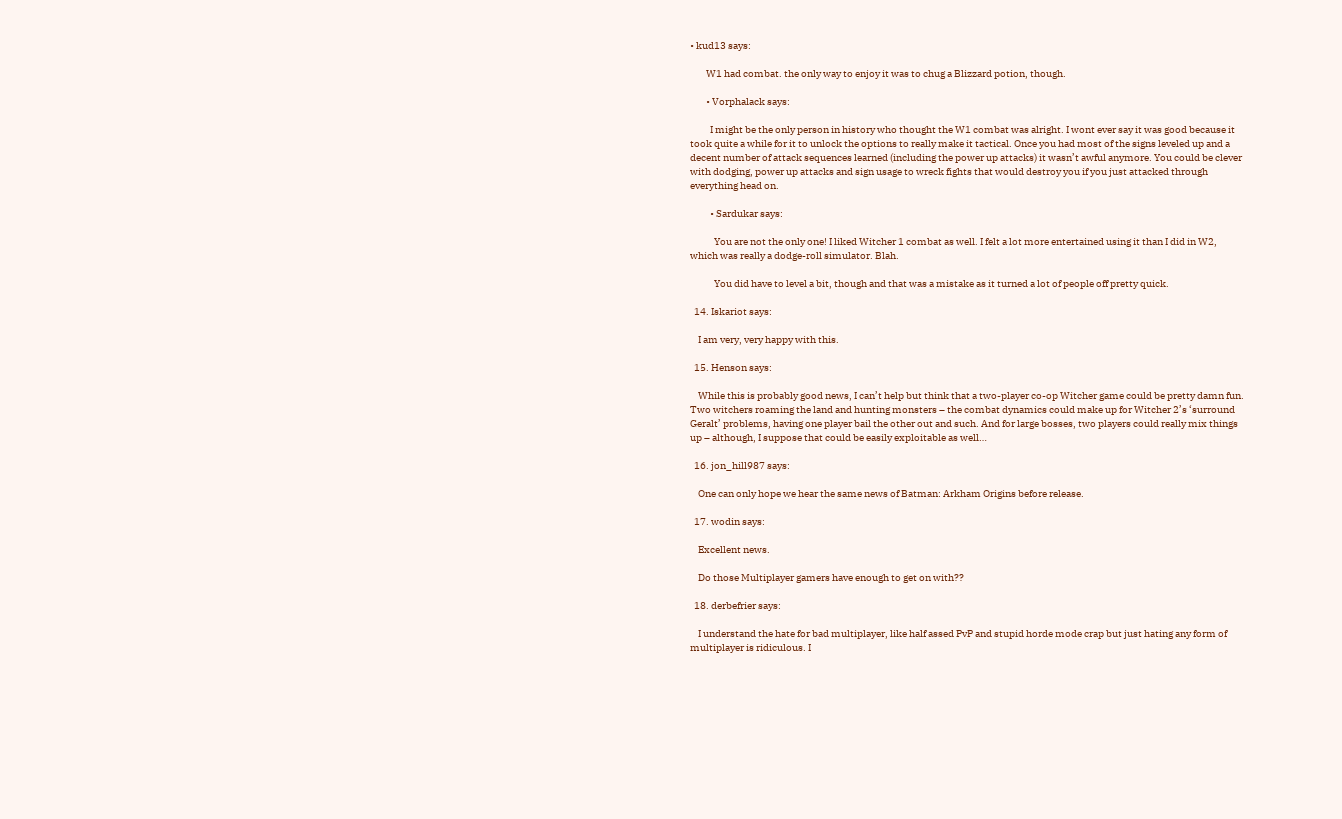• kud13 says:

        W1 had combat. the only way to enjoy it was to chug a Blizzard potion, though.

        • Vorphalack says:

          I might be the only person in history who thought the W1 combat was alright. I wont ever say it was good because it took quite a while for it to unlock the options to really make it tactical. Once you had most of the signs leveled up and a decent number of attack sequences learned (including the power up attacks) it wasn’t awful anymore. You could be clever with dodging, power up attacks and sign usage to wreck fights that would destroy you if you just attacked through everything head on.

          • Sardukar says:

            You are not the only one! I liked Witcher 1 combat as well. I felt a lot more entertained using it than I did in W2, which was really a dodge-roll simulator. Blah.

            You did have to level a bit, though and that was a mistake as it turned a lot of people off pretty quick.

  14. Iskariot says:

    I am very, very happy with this.

  15. Henson says:

    While this is probably good news, I can’t help but think that a two-player co-op Witcher game could be pretty damn fun. Two witchers roaming the land and hunting monsters – the combat dynamics could make up for Witcher 2’s ‘surround Geralt’ problems, having one player bail the other out and such. And for large bosses, two players could really mix things up – although, I suppose that could be easily exploitable as well…

  16. jon_hill987 says:

    One can only hope we hear the same news of Batman: Arkham Origins before release.

  17. wodin says:

    Excellent news.

    Do those Multiplayer gamers have enough to get on with??

  18. derbefrier says:

    I understand the hate for bad multiplayer, like half assed PvP and stupid horde mode crap but just hating any form of multiplayer is ridiculous. I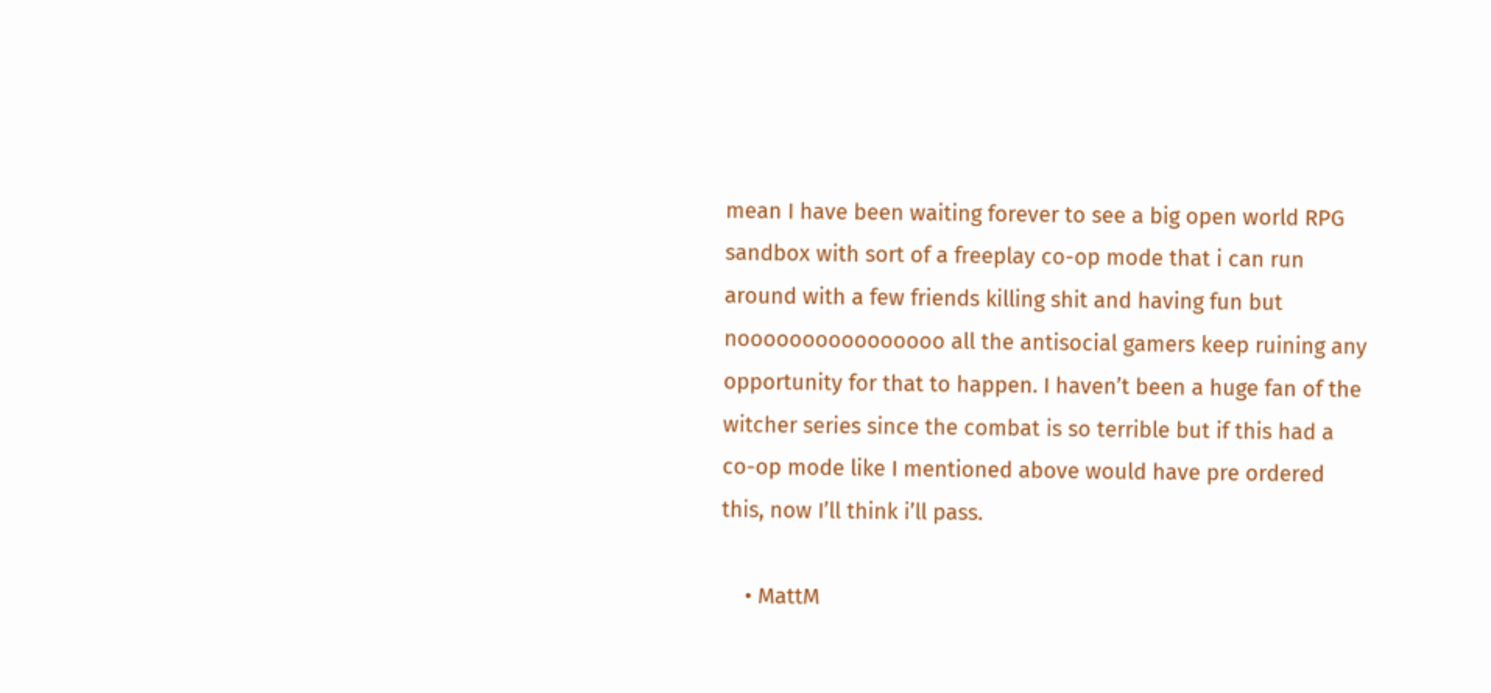mean I have been waiting forever to see a big open world RPG sandbox with sort of a freeplay co-op mode that i can run around with a few friends killing shit and having fun but noooooooooooooooo all the antisocial gamers keep ruining any opportunity for that to happen. I haven’t been a huge fan of the witcher series since the combat is so terrible but if this had a co-op mode like I mentioned above would have pre ordered this, now I’ll think i’ll pass.

    • MattM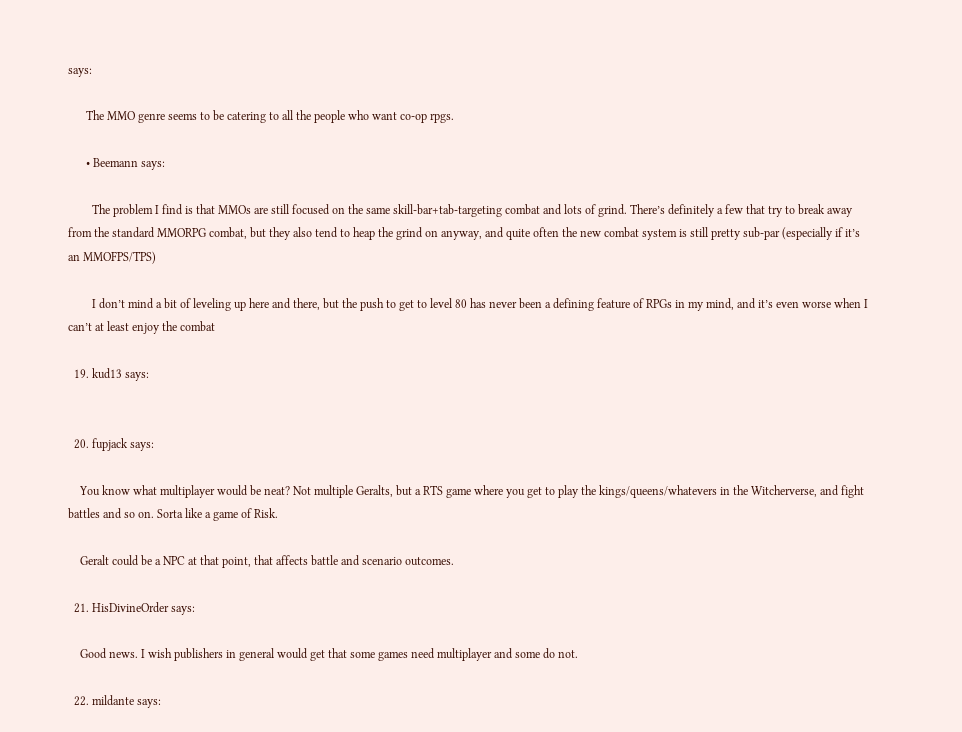says:

      The MMO genre seems to be catering to all the people who want co-op rpgs.

      • Beemann says:

        The problem I find is that MMOs are still focused on the same skill-bar+tab-targeting combat and lots of grind. There’s definitely a few that try to break away from the standard MMORPG combat, but they also tend to heap the grind on anyway, and quite often the new combat system is still pretty sub-par (especially if it’s an MMOFPS/TPS)

        I don’t mind a bit of leveling up here and there, but the push to get to level 80 has never been a defining feature of RPGs in my mind, and it’s even worse when I can’t at least enjoy the combat

  19. kud13 says:


  20. fupjack says:

    You know what multiplayer would be neat? Not multiple Geralts, but a RTS game where you get to play the kings/queens/whatevers in the Witcherverse, and fight battles and so on. Sorta like a game of Risk.

    Geralt could be a NPC at that point, that affects battle and scenario outcomes.

  21. HisDivineOrder says:

    Good news. I wish publishers in general would get that some games need multiplayer and some do not.

  22. mildante says: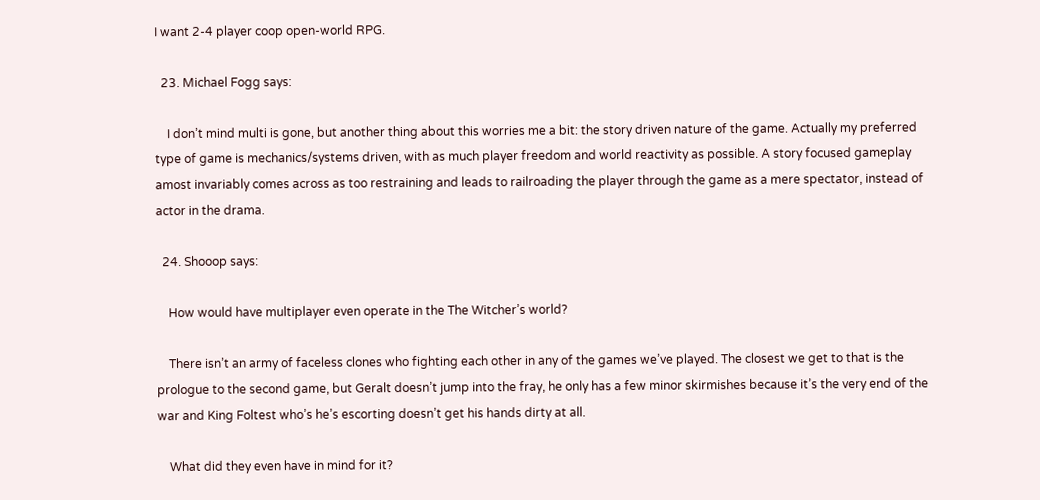I want 2-4 player coop open-world RPG.

  23. Michael Fogg says:

    I don’t mind multi is gone, but another thing about this worries me a bit: the story driven nature of the game. Actually my preferred type of game is mechanics/systems driven, with as much player freedom and world reactivity as possible. A story focused gameplay amost invariably comes across as too restraining and leads to railroading the player through the game as a mere spectator, instead of actor in the drama.

  24. Shooop says:

    How would have multiplayer even operate in the The Witcher’s world?

    There isn’t an army of faceless clones who fighting each other in any of the games we’ve played. The closest we get to that is the prologue to the second game, but Geralt doesn’t jump into the fray, he only has a few minor skirmishes because it’s the very end of the war and King Foltest who’s he’s escorting doesn’t get his hands dirty at all.

    What did they even have in mind for it?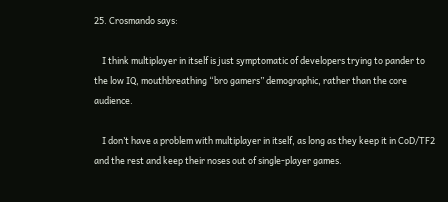25. Crosmando says:

    I think multiplayer in itself is just symptomatic of developers trying to pander to the low IQ, mouthbreathing “bro gamers” demographic, rather than the core audience.

    I don’t have a problem with multiplayer in itself, as long as they keep it in CoD/TF2 and the rest and keep their noses out of single-player games.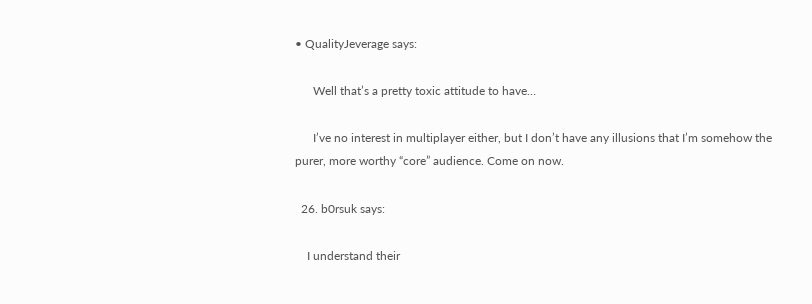• QualityJeverage says:

      Well that’s a pretty toxic attitude to have…

      I’ve no interest in multiplayer either, but I don’t have any illusions that I’m somehow the purer, more worthy “core” audience. Come on now.

  26. b0rsuk says:

    I understand their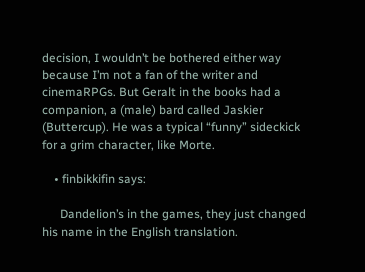decision, I wouldn’t be bothered either way because I’m not a fan of the writer and cinemaRPGs. But Geralt in the books had a companion, a (male) bard called Jaskier (Buttercup). He was a typical “funny” sideckick for a grim character, like Morte.

    • finbikkifin says:

      Dandelion’s in the games, they just changed his name in the English translation.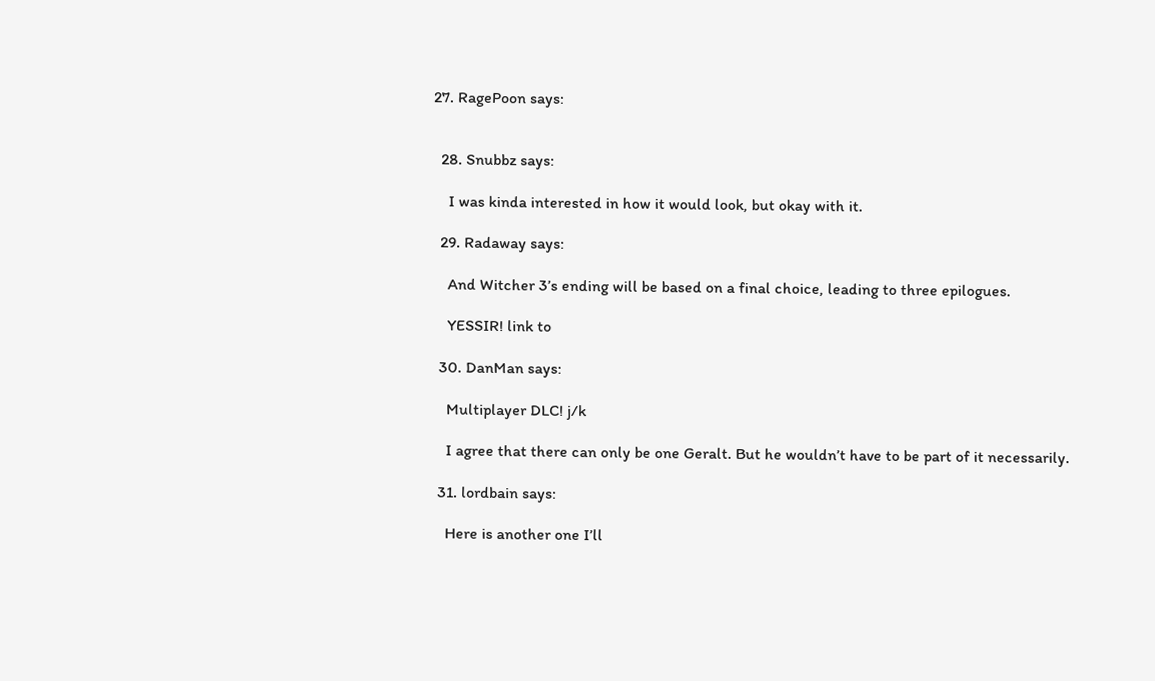27. RagePoon says:


  28. Snubbz says:

    I was kinda interested in how it would look, but okay with it.

  29. Radaway says:

    And Witcher 3’s ending will be based on a final choice, leading to three epilogues.

    YESSIR! link to

  30. DanMan says:

    Multiplayer DLC! j/k

    I agree that there can only be one Geralt. But he wouldn’t have to be part of it necessarily.

  31. lordbain says:

    Here is another one I’ll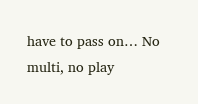have to pass on… No multi, no play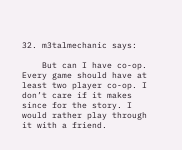32. m3talmechanic says:

    But can I have co-op. Every game should have at least two player co-op. I don’t care if it makes since for the story. I would rather play through it with a friend.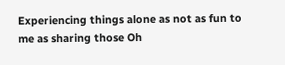Experiencing things alone as not as fun to me as sharing those Oh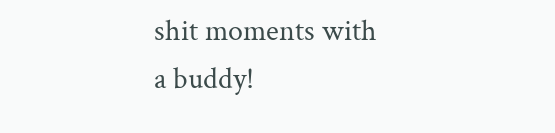shit moments with a buddy!